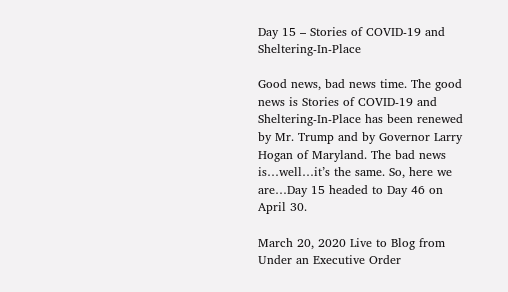Day 15 – Stories of COVID-19 and Sheltering-In-Place

Good news, bad news time. The good news is Stories of COVID-19 and Sheltering-In-Place has been renewed by Mr. Trump and by Governor Larry Hogan of Maryland. The bad news is…well…it’s the same. So, here we are…Day 15 headed to Day 46 on April 30.

March 20, 2020 Live to Blog from Under an Executive Order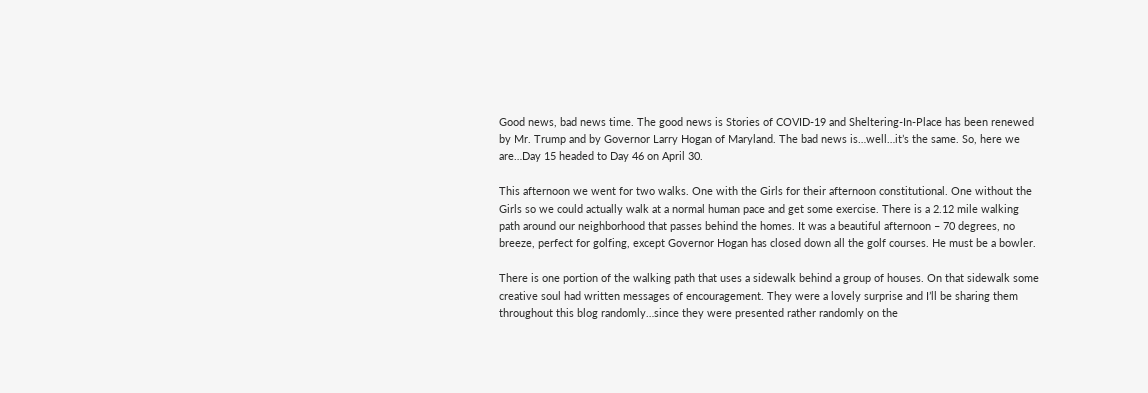Good news, bad news time. The good news is Stories of COVID-19 and Sheltering-In-Place has been renewed by Mr. Trump and by Governor Larry Hogan of Maryland. The bad news is…well…it’s the same. So, here we are…Day 15 headed to Day 46 on April 30.

This afternoon we went for two walks. One with the Girls for their afternoon constitutional. One without the Girls so we could actually walk at a normal human pace and get some exercise. There is a 2.12 mile walking path around our neighborhood that passes behind the homes. It was a beautiful afternoon – 70 degrees, no breeze, perfect for golfing, except Governor Hogan has closed down all the golf courses. He must be a bowler.

There is one portion of the walking path that uses a sidewalk behind a group of houses. On that sidewalk some creative soul had written messages of encouragement. They were a lovely surprise and I’ll be sharing them throughout this blog randomly…since they were presented rather randomly on the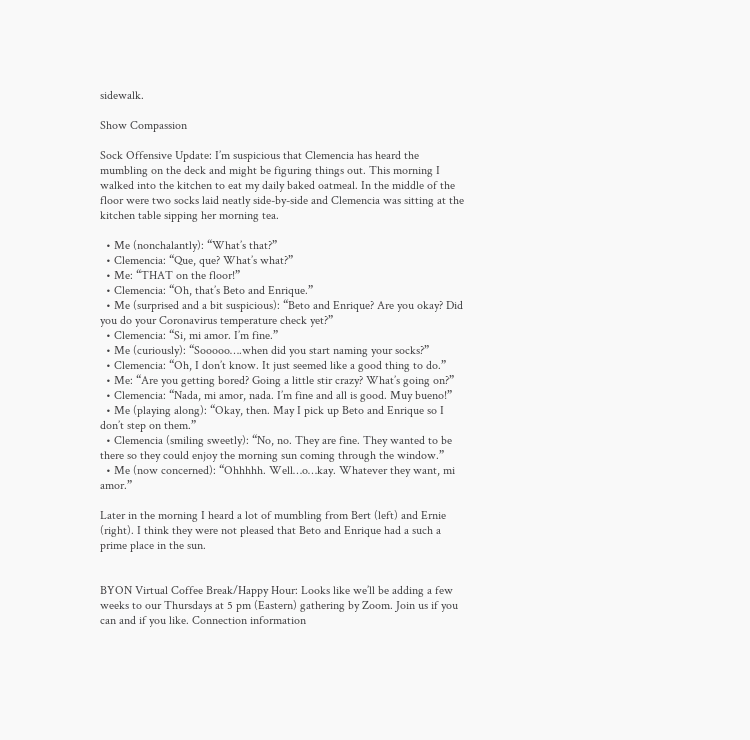sidewalk.

Show Compassion

Sock Offensive Update: I’m suspicious that Clemencia has heard the mumbling on the deck and might be figuring things out. This morning I walked into the kitchen to eat my daily baked oatmeal. In the middle of the floor were two socks laid neatly side-by-side and Clemencia was sitting at the kitchen table sipping her morning tea.

  • Me (nonchalantly): “What’s that?”
  • Clemencia: “Que, que? What’s what?”
  • Me: “THAT on the floor!”
  • Clemencia: “Oh, that’s Beto and Enrique.”
  • Me (surprised and a bit suspicious): “Beto and Enrique? Are you okay? Did you do your Coronavirus temperature check yet?”
  • Clemencia: “Si, mi amor. I’m fine.”
  • Me (curiously): “Sooooo….when did you start naming your socks?”
  • Clemencia: “Oh, I don’t know. It just seemed like a good thing to do.”
  • Me: “Are you getting bored? Going a little stir crazy? What’s going on?”
  • Clemencia: “Nada, mi amor, nada. I’m fine and all is good. Muy bueno!”
  • Me (playing along): “Okay, then. May I pick up Beto and Enrique so I don’t step on them.”
  • Clemencia (smiling sweetly): “No, no. They are fine. They wanted to be there so they could enjoy the morning sun coming through the window.”
  • Me (now concerned): “Ohhhhh. Well…o…kay. Whatever they want, mi amor.”

Later in the morning I heard a lot of mumbling from Bert (left) and Ernie (right). I think they were not pleased that Beto and Enrique had a such a prime place in the sun.


BYON Virtual Coffee Break/Happy Hour: Looks like we’ll be adding a few weeks to our Thursdays at 5 pm (Eastern) gathering by Zoom. Join us if you can and if you like. Connection information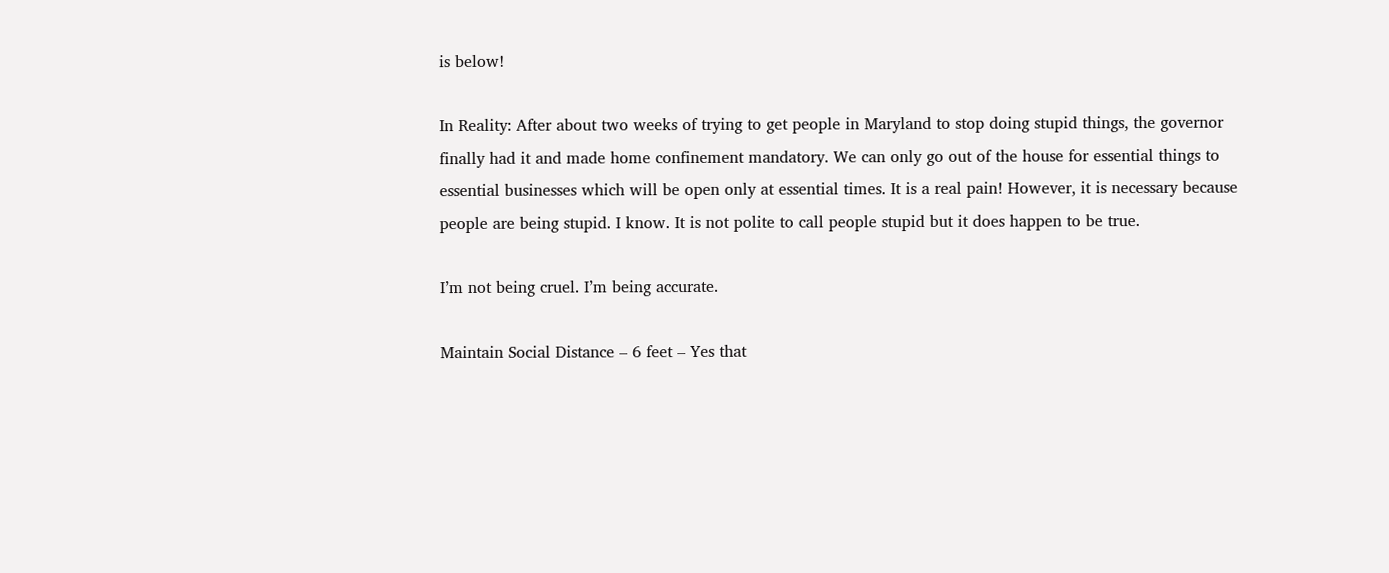is below!

In Reality: After about two weeks of trying to get people in Maryland to stop doing stupid things, the governor finally had it and made home confinement mandatory. We can only go out of the house for essential things to essential businesses which will be open only at essential times. It is a real pain! However, it is necessary because people are being stupid. I know. It is not polite to call people stupid but it does happen to be true.

I’m not being cruel. I’m being accurate.

Maintain Social Distance – 6 feet – Yes that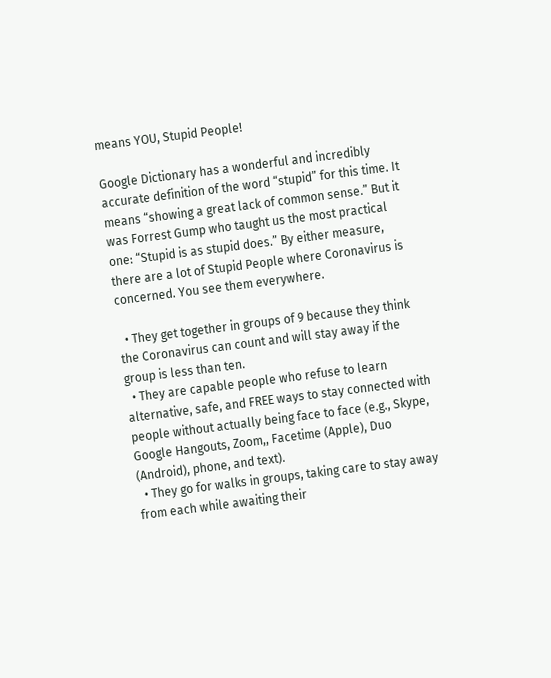means YOU, Stupid People!

Google Dictionary has a wonderful and incredibly accurate definition of the word “stupid” for this time. It means “showing a great lack of common sense.” But it was Forrest Gump who taught us the most practical one: “Stupid is as stupid does.” By either measure, there are a lot of Stupid People where Coronavirus is concerned. You see them everywhere.

  • They get together in groups of 9 because they think the Coronavirus can count and will stay away if the group is less than ten.
  • They are capable people who refuse to learn alternative, safe, and FREE ways to stay connected with people without actually being face to face (e.g., Skype, Google Hangouts, Zoom,, Facetime (Apple), Duo (Android), phone, and text).
  • They go for walks in groups, taking care to stay away from each while awaiting their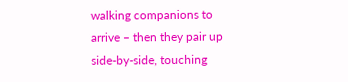walking companions to arrive – then they pair up side-by-side, touching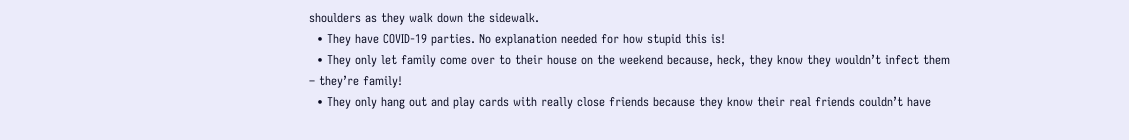shoulders as they walk down the sidewalk.
  • They have COVID-19 parties. No explanation needed for how stupid this is!
  • They only let family come over to their house on the weekend because, heck, they know they wouldn’t infect them – they’re family!
  • They only hang out and play cards with really close friends because they know their real friends couldn’t have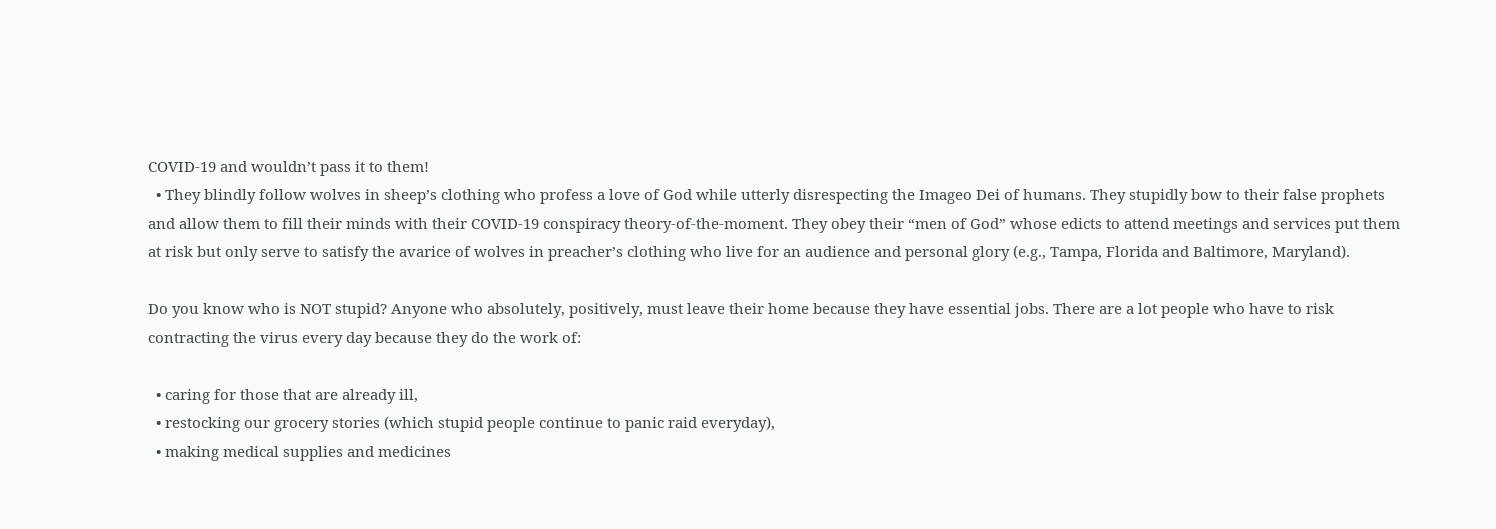COVID-19 and wouldn’t pass it to them!
  • They blindly follow wolves in sheep’s clothing who profess a love of God while utterly disrespecting the Imageo Dei of humans. They stupidly bow to their false prophets and allow them to fill their minds with their COVID-19 conspiracy theory-of-the-moment. They obey their “men of God” whose edicts to attend meetings and services put them at risk but only serve to satisfy the avarice of wolves in preacher’s clothing who live for an audience and personal glory (e.g., Tampa, Florida and Baltimore, Maryland).

Do you know who is NOT stupid? Anyone who absolutely, positively, must leave their home because they have essential jobs. There are a lot people who have to risk contracting the virus every day because they do the work of:

  • caring for those that are already ill,
  • restocking our grocery stories (which stupid people continue to panic raid everyday),
  • making medical supplies and medicines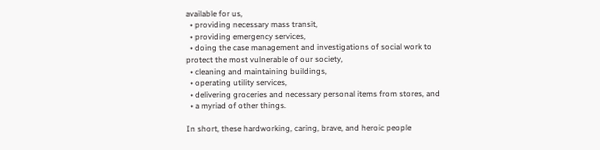available for us,
  • providing necessary mass transit,
  • providing emergency services,
  • doing the case management and investigations of social work to protect the most vulnerable of our society,
  • cleaning and maintaining buildings,
  • operating utility services,
  • delivering groceries and necessary personal items from stores, and
  • a myriad of other things.

In short, these hardworking, caring, brave, and heroic people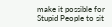make it possible for Stupid People to sit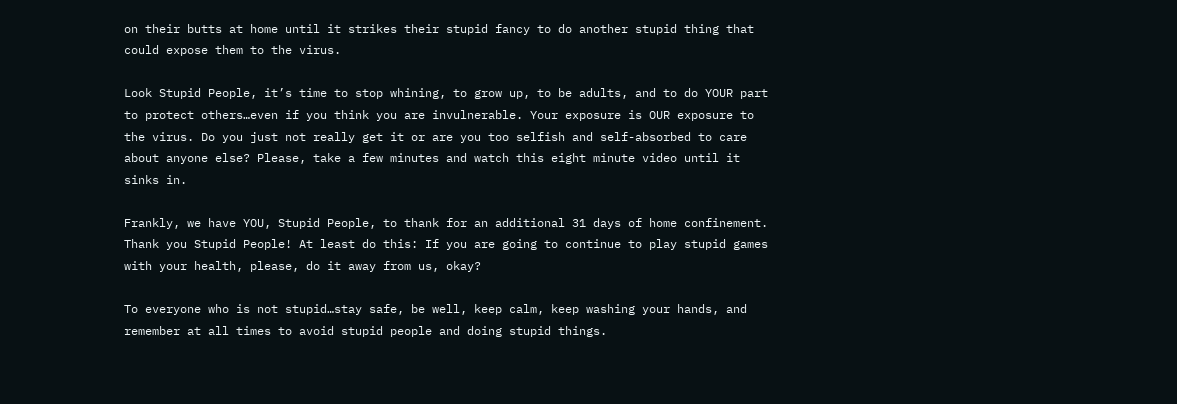on their butts at home until it strikes their stupid fancy to do another stupid thing that could expose them to the virus.

Look Stupid People, it’s time to stop whining, to grow up, to be adults, and to do YOUR part to protect others…even if you think you are invulnerable. Your exposure is OUR exposure to the virus. Do you just not really get it or are you too selfish and self-absorbed to care about anyone else? Please, take a few minutes and watch this eight minute video until it sinks in.

Frankly, we have YOU, Stupid People, to thank for an additional 31 days of home confinement. Thank you Stupid People! At least do this: If you are going to continue to play stupid games with your health, please, do it away from us, okay?

To everyone who is not stupid…stay safe, be well, keep calm, keep washing your hands, and remember at all times to avoid stupid people and doing stupid things.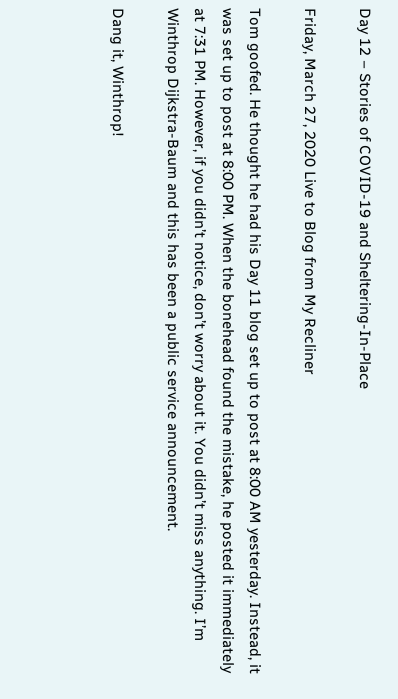Day 12 – Stories of COVID-19 and Sheltering-In-Place

Friday, March 27, 2020 Live to Blog from My Recliner

Tom goofed. He thought he had his Day 11 blog set up to post at 8:00 AM yesterday. Instead, it was set up to post at 8:00 PM. When the bonehead found the mistake, he posted it immediately at 7:31 PM. However, if you didn’t notice, don’t worry about it. You didn’t miss anything. I’m Winthrop Dijkstra-Baum and this has been a public service announcement.

Dang it, Winthrop!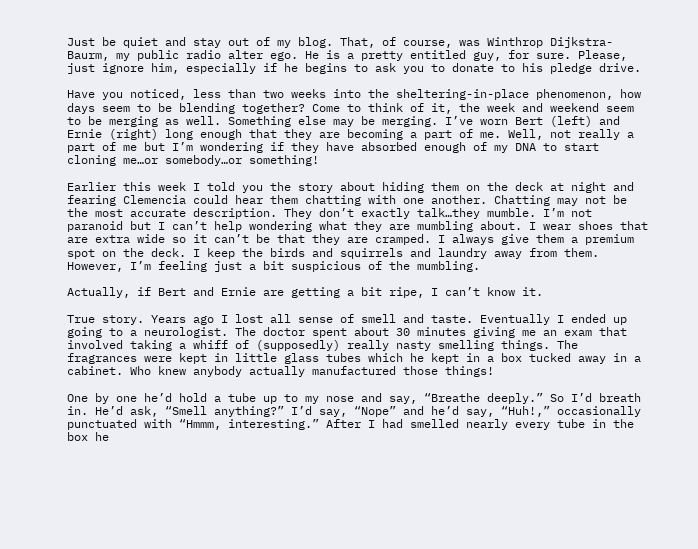Just be quiet and stay out of my blog. That, of course, was Winthrop Dijkstra-Baurm, my public radio alter ego. He is a pretty entitled guy, for sure. Please, just ignore him, especially if he begins to ask you to donate to his pledge drive.

Have you noticed, less than two weeks into the sheltering-in-place phenomenon, how days seem to be blending together? Come to think of it, the week and weekend seem to be merging as well. Something else may be merging. I’ve worn Bert (left) and Ernie (right) long enough that they are becoming a part of me. Well, not really a part of me but I’m wondering if they have absorbed enough of my DNA to start cloning me…or somebody…or something!

Earlier this week I told you the story about hiding them on the deck at night and fearing Clemencia could hear them chatting with one another. Chatting may not be the most accurate description. They don’t exactly talk…they mumble. I’m not paranoid but I can’t help wondering what they are mumbling about. I wear shoes that are extra wide so it can’t be that they are cramped. I always give them a premium spot on the deck. I keep the birds and squirrels and laundry away from them. However, I’m feeling just a bit suspicious of the mumbling.

Actually, if Bert and Ernie are getting a bit ripe, I can’t know it.

True story. Years ago I lost all sense of smell and taste. Eventually I ended up going to a neurologist. The doctor spent about 30 minutes giving me an exam that involved taking a whiff of (supposedly) really nasty smelling things. The fragrances were kept in little glass tubes which he kept in a box tucked away in a cabinet. Who knew anybody actually manufactured those things!

One by one he’d hold a tube up to my nose and say, “Breathe deeply.” So I’d breath in. He’d ask, “Smell anything?” I’d say, “Nope” and he’d say, “Huh!,” occasionally punctuated with “Hmmm, interesting.” After I had smelled nearly every tube in the box he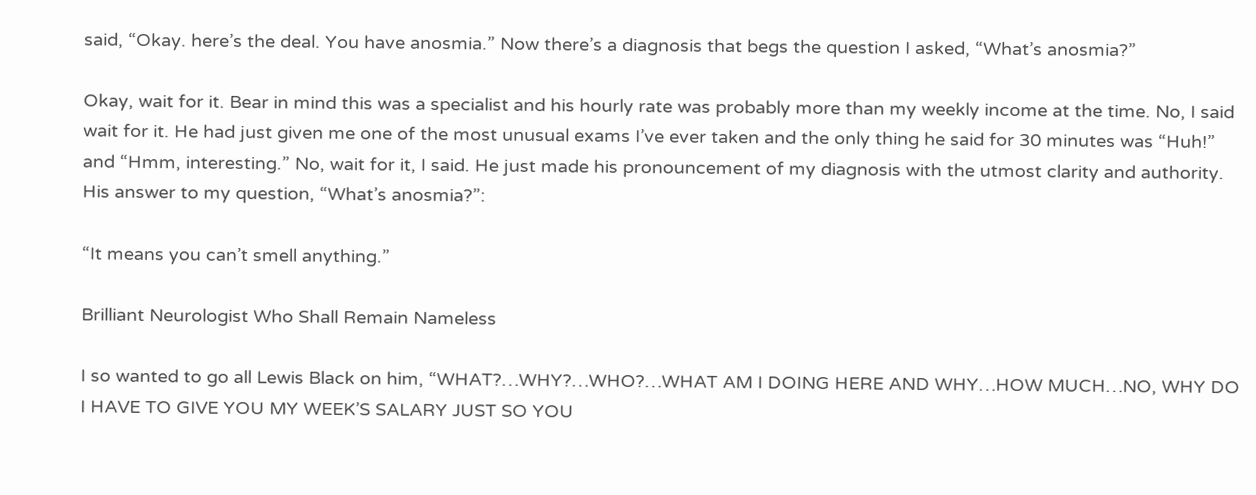said, “Okay. here’s the deal. You have anosmia.” Now there’s a diagnosis that begs the question I asked, “What’s anosmia?”

Okay, wait for it. Bear in mind this was a specialist and his hourly rate was probably more than my weekly income at the time. No, I said wait for it. He had just given me one of the most unusual exams I’ve ever taken and the only thing he said for 30 minutes was “Huh!” and “Hmm, interesting.” No, wait for it, I said. He just made his pronouncement of my diagnosis with the utmost clarity and authority. His answer to my question, “What’s anosmia?”:

“It means you can’t smell anything.”

Brilliant Neurologist Who Shall Remain Nameless

I so wanted to go all Lewis Black on him, “WHAT?…WHY?…WHO?…WHAT AM I DOING HERE AND WHY…HOW MUCH…NO, WHY DO I HAVE TO GIVE YOU MY WEEK’S SALARY JUST SO YOU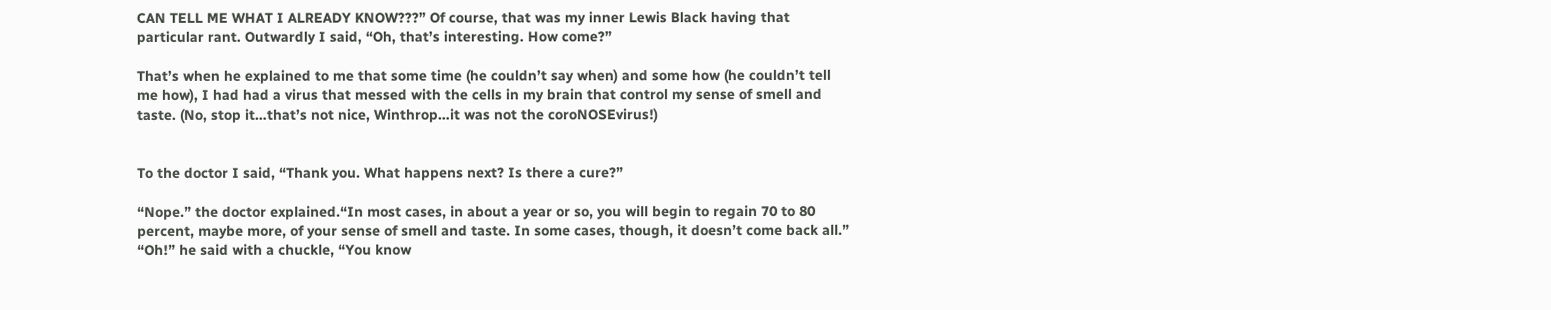CAN TELL ME WHAT I ALREADY KNOW???” Of course, that was my inner Lewis Black having that particular rant. Outwardly I said, “Oh, that’s interesting. How come?”

That’s when he explained to me that some time (he couldn’t say when) and some how (he couldn’t tell me how), I had had a virus that messed with the cells in my brain that control my sense of smell and taste. (No, stop it…that’s not nice, Winthrop…it was not the coroNOSEvirus!)


To the doctor I said, “Thank you. What happens next? Is there a cure?”

“Nope.” the doctor explained.“In most cases, in about a year or so, you will begin to regain 70 to 80 percent, maybe more, of your sense of smell and taste. In some cases, though, it doesn’t come back all.” “Oh!” he said with a chuckle, “You know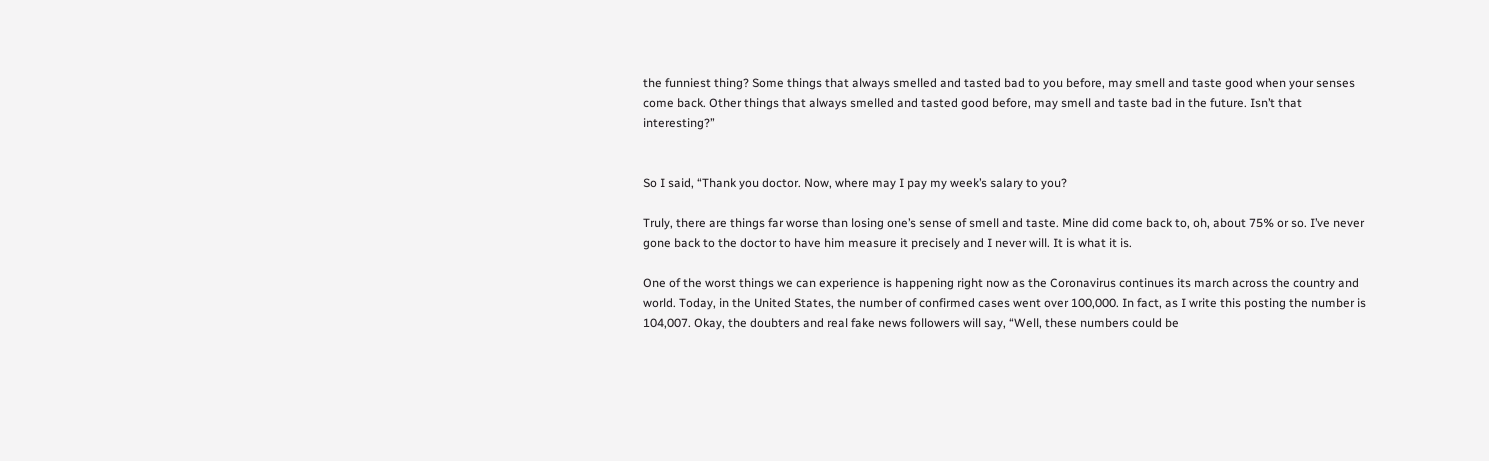the funniest thing? Some things that always smelled and tasted bad to you before, may smell and taste good when your senses come back. Other things that always smelled and tasted good before, may smell and taste bad in the future. Isn’t that interesting?”


So I said, “Thank you doctor. Now, where may I pay my week’s salary to you?

Truly, there are things far worse than losing one’s sense of smell and taste. Mine did come back to, oh, about 75% or so. I’ve never gone back to the doctor to have him measure it precisely and I never will. It is what it is.

One of the worst things we can experience is happening right now as the Coronavirus continues its march across the country and world. Today, in the United States, the number of confirmed cases went over 100,000. In fact, as I write this posting the number is 104,007. Okay, the doubters and real fake news followers will say, “Well, these numbers could be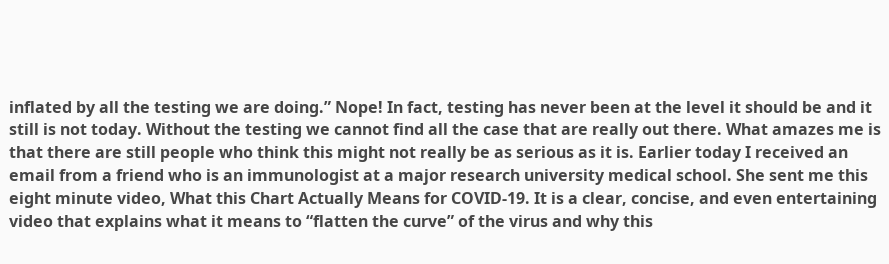inflated by all the testing we are doing.” Nope! In fact, testing has never been at the level it should be and it still is not today. Without the testing we cannot find all the case that are really out there. What amazes me is that there are still people who think this might not really be as serious as it is. Earlier today I received an email from a friend who is an immunologist at a major research university medical school. She sent me this eight minute video, What this Chart Actually Means for COVID-19. It is a clear, concise, and even entertaining video that explains what it means to “flatten the curve” of the virus and why this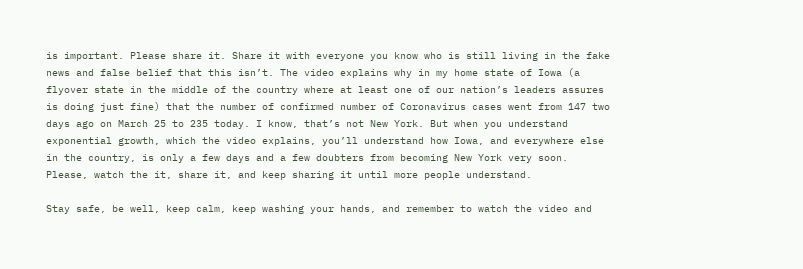is important. Please share it. Share it with everyone you know who is still living in the fake news and false belief that this isn’t. The video explains why in my home state of Iowa (a flyover state in the middle of the country where at least one of our nation’s leaders assures is doing just fine) that the number of confirmed number of Coronavirus cases went from 147 two days ago on March 25 to 235 today. I know, that’s not New York. But when you understand exponential growth, which the video explains, you’ll understand how Iowa, and everywhere else in the country, is only a few days and a few doubters from becoming New York very soon. Please, watch the it, share it, and keep sharing it until more people understand.

Stay safe, be well, keep calm, keep washing your hands, and remember to watch the video and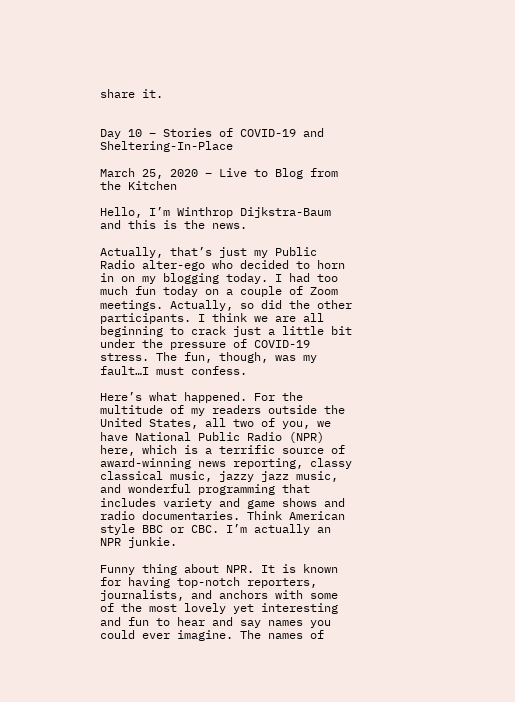share it.


Day 10 – Stories of COVID-19 and Sheltering-In-Place

March 25, 2020 – Live to Blog from the Kitchen

Hello, I’m Winthrop Dijkstra-Baum and this is the news.

Actually, that’s just my Public Radio alter-ego who decided to horn in on my blogging today. I had too much fun today on a couple of Zoom meetings. Actually, so did the other participants. I think we are all beginning to crack just a little bit under the pressure of COVID-19 stress. The fun, though, was my fault…I must confess.

Here’s what happened. For the multitude of my readers outside the United States, all two of you, we have National Public Radio (NPR) here, which is a terrific source of award-winning news reporting, classy classical music, jazzy jazz music, and wonderful programming that includes variety and game shows and radio documentaries. Think American style BBC or CBC. I’m actually an NPR junkie.

Funny thing about NPR. It is known for having top-notch reporters, journalists, and anchors with some of the most lovely yet interesting and fun to hear and say names you could ever imagine. The names of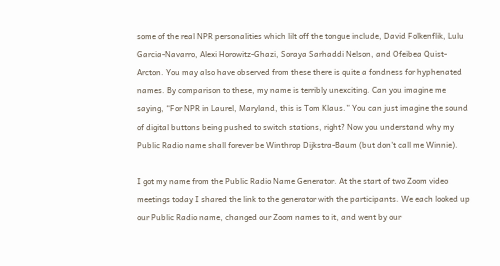some of the real NPR personalities which lilt off the tongue include, David Folkenflik, Lulu Garcia-Navarro, Alexi Horowitz-Ghazi, Soraya Sarhaddi Nelson, and Ofeibea Quist-Arcton. You may also have observed from these there is quite a fondness for hyphenated names. By comparison to these, my name is terribly unexciting. Can you imagine me saying, “For NPR in Laurel, Maryland, this is Tom Klaus.” You can just imagine the sound of digital buttons being pushed to switch stations, right? Now you understand why my Public Radio name shall forever be Winthrop Dijkstra-Baum (but don’t call me Winnie).

I got my name from the Public Radio Name Generator. At the start of two Zoom video meetings today I shared the link to the generator with the participants. We each looked up our Public Radio name, changed our Zoom names to it, and went by our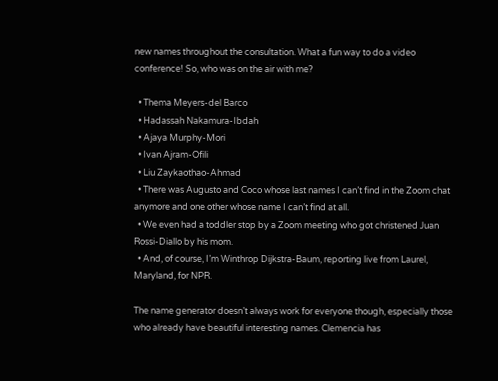new names throughout the consultation. What a fun way to do a video conference! So, who was on the air with me?

  • Thema Meyers-del Barco
  • Hadassah Nakamura-Ibdah
  • Ajaya Murphy-Mori
  • Ivan Ajram-Ofili
  • Liu Zaykaothao-Ahmad
  • There was Augusto and Coco whose last names I can’t find in the Zoom chat anymore and one other whose name I can’t find at all.
  • We even had a toddler stop by a Zoom meeting who got christened Juan Rossi-Diallo by his mom.
  • And, of course, I’m Winthrop Dijkstra-Baum, reporting live from Laurel, Maryland, for NPR.

The name generator doesn’t always work for everyone though, especially those who already have beautiful interesting names. Clemencia has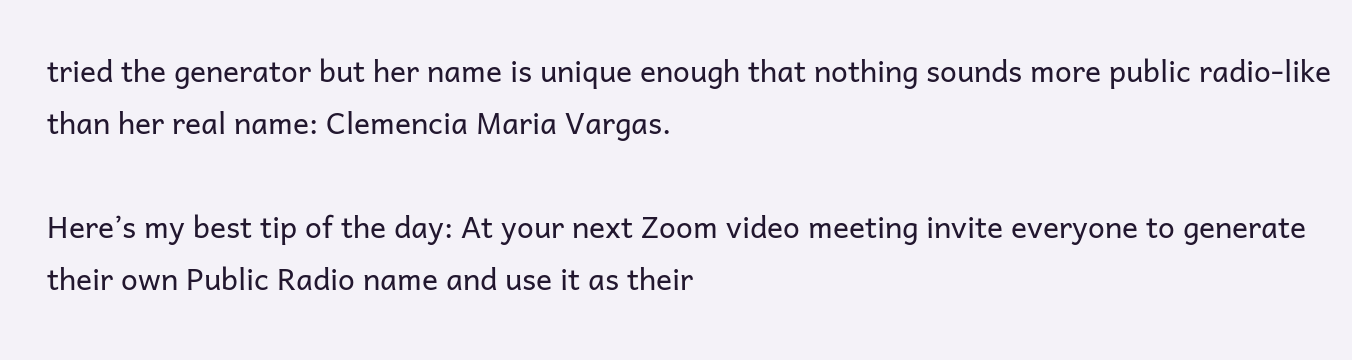tried the generator but her name is unique enough that nothing sounds more public radio-like than her real name: Clemencia Maria Vargas.

Here’s my best tip of the day: At your next Zoom video meeting invite everyone to generate their own Public Radio name and use it as their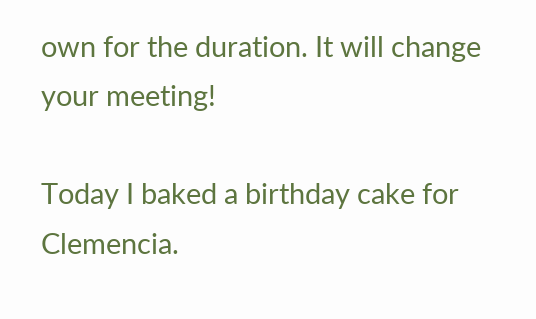own for the duration. It will change your meeting!

Today I baked a birthday cake for Clemencia.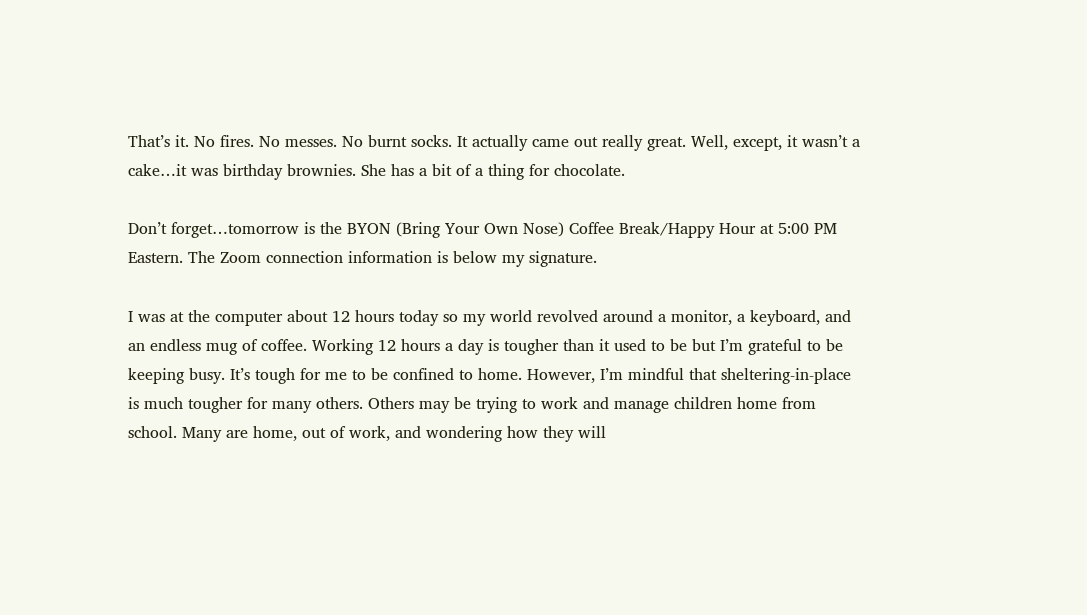That’s it. No fires. No messes. No burnt socks. It actually came out really great. Well, except, it wasn’t a cake…it was birthday brownies. She has a bit of a thing for chocolate.

Don’t forget…tomorrow is the BYON (Bring Your Own Nose) Coffee Break/Happy Hour at 5:00 PM Eastern. The Zoom connection information is below my signature.

I was at the computer about 12 hours today so my world revolved around a monitor, a keyboard, and an endless mug of coffee. Working 12 hours a day is tougher than it used to be but I’m grateful to be keeping busy. It’s tough for me to be confined to home. However, I’m mindful that sheltering-in-place is much tougher for many others. Others may be trying to work and manage children home from school. Many are home, out of work, and wondering how they will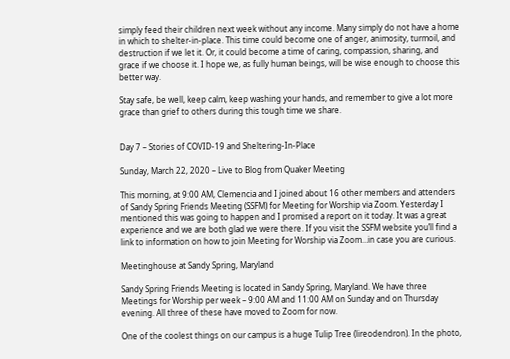simply feed their children next week without any income. Many simply do not have a home in which to shelter-in-place. This time could become one of anger, animosity, turmoil, and destruction if we let it. Or, it could become a time of caring, compassion, sharing, and grace if we choose it. I hope we, as fully human beings, will be wise enough to choose this better way.

Stay safe, be well, keep calm, keep washing your hands, and remember to give a lot more grace than grief to others during this tough time we share.


Day 7 – Stories of COVID-19 and Sheltering-In-Place

Sunday, March 22, 2020 – Live to Blog from Quaker Meeting

This morning, at 9:00 AM, Clemencia and I joined about 16 other members and attenders of Sandy Spring Friends Meeting (SSFM) for Meeting for Worship via Zoom. Yesterday I mentioned this was going to happen and I promised a report on it today. It was a great experience and we are both glad we were there. If you visit the SSFM website you’ll find a link to information on how to join Meeting for Worship via Zoom…in case you are curious.

Meetinghouse at Sandy Spring, Maryland

Sandy Spring Friends Meeting is located in Sandy Spring, Maryland. We have three Meetings for Worship per week – 9:00 AM and 11:00 AM on Sunday and on Thursday evening. All three of these have moved to Zoom for now.

One of the coolest things on our campus is a huge Tulip Tree (lireodendron). In the photo,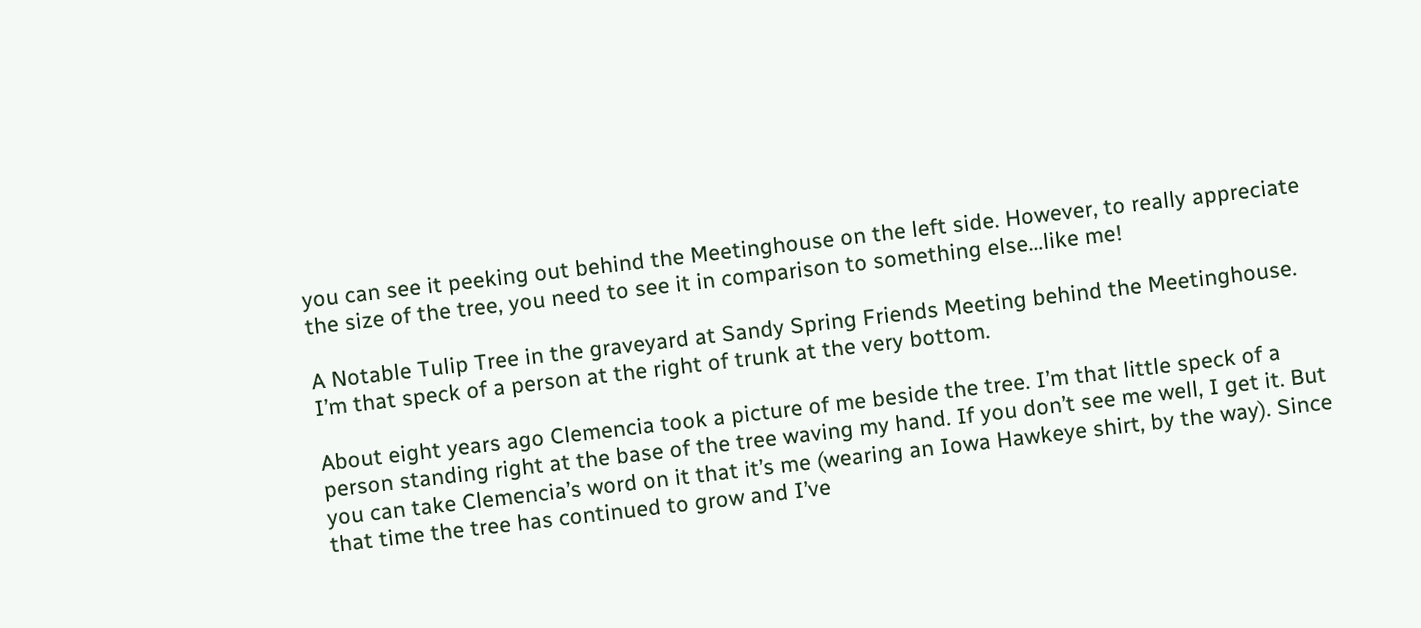you can see it peeking out behind the Meetinghouse on the left side. However, to really appreciate the size of the tree, you need to see it in comparison to something else…like me!

A Notable Tulip Tree in the graveyard at Sandy Spring Friends Meeting behind the Meetinghouse. I’m that speck of a person at the right of trunk at the very bottom.

About eight years ago Clemencia took a picture of me beside the tree. I’m that little speck of a person standing right at the base of the tree waving my hand. If you don’t see me well, I get it. But you can take Clemencia’s word on it that it’s me (wearing an Iowa Hawkeye shirt, by the way). Since that time the tree has continued to grow and I’ve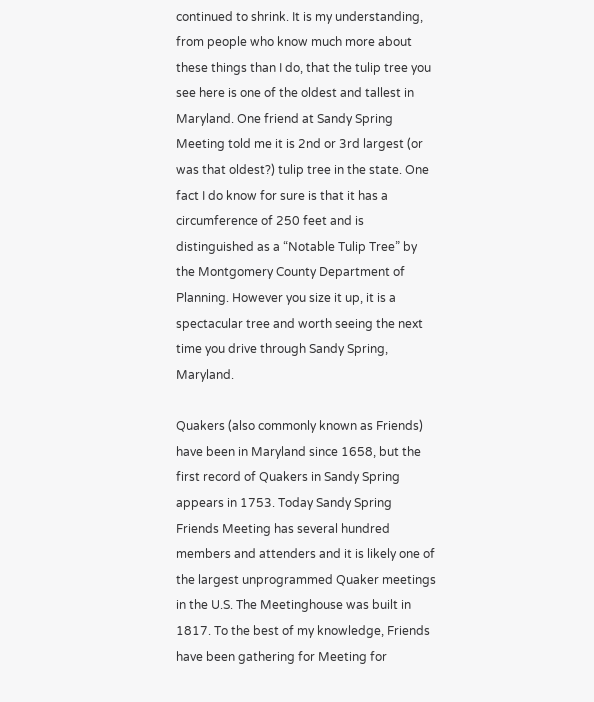continued to shrink. It is my understanding, from people who know much more about these things than I do, that the tulip tree you see here is one of the oldest and tallest in Maryland. One friend at Sandy Spring Meeting told me it is 2nd or 3rd largest (or was that oldest?) tulip tree in the state. One fact I do know for sure is that it has a circumference of 250 feet and is distinguished as a “Notable Tulip Tree” by the Montgomery County Department of Planning. However you size it up, it is a spectacular tree and worth seeing the next time you drive through Sandy Spring, Maryland.

Quakers (also commonly known as Friends) have been in Maryland since 1658, but the first record of Quakers in Sandy Spring appears in 1753. Today Sandy Spring Friends Meeting has several hundred members and attenders and it is likely one of the largest unprogrammed Quaker meetings in the U.S. The Meetinghouse was built in 1817. To the best of my knowledge, Friends have been gathering for Meeting for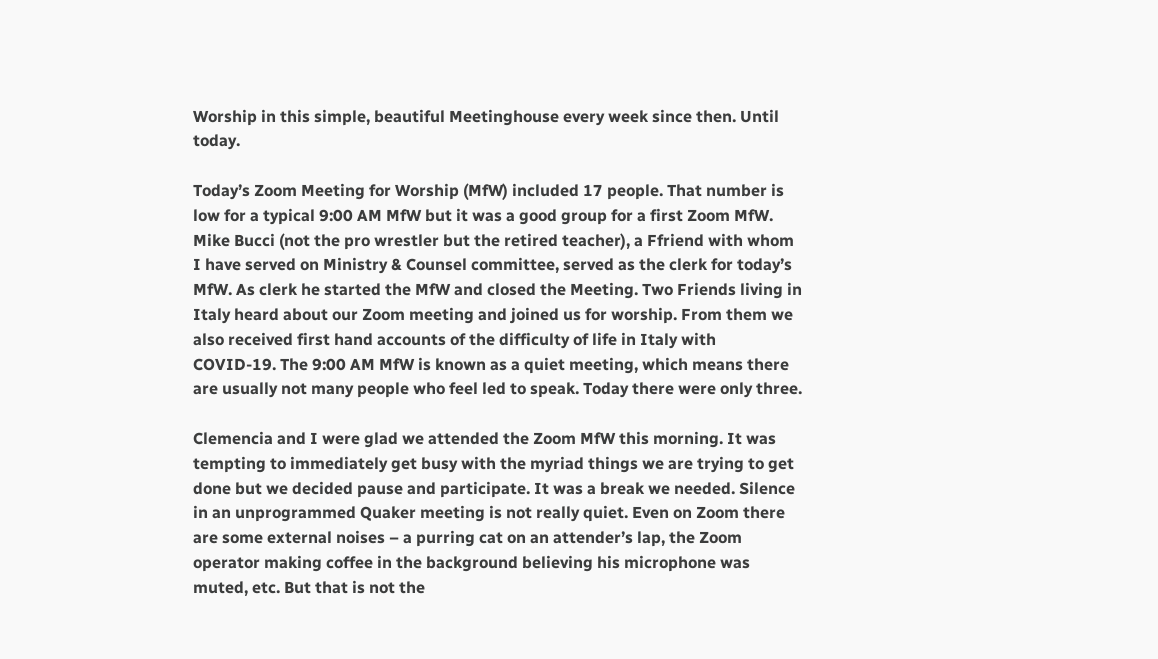Worship in this simple, beautiful Meetinghouse every week since then. Until today.

Today’s Zoom Meeting for Worship (MfW) included 17 people. That number is low for a typical 9:00 AM MfW but it was a good group for a first Zoom MfW. Mike Bucci (not the pro wrestler but the retired teacher), a Ffriend with whom I have served on Ministry & Counsel committee, served as the clerk for today’s MfW. As clerk he started the MfW and closed the Meeting. Two Friends living in Italy heard about our Zoom meeting and joined us for worship. From them we also received first hand accounts of the difficulty of life in Italy with COVID-19. The 9:00 AM MfW is known as a quiet meeting, which means there are usually not many people who feel led to speak. Today there were only three.

Clemencia and I were glad we attended the Zoom MfW this morning. It was tempting to immediately get busy with the myriad things we are trying to get done but we decided pause and participate. It was a break we needed. Silence in an unprogrammed Quaker meeting is not really quiet. Even on Zoom there are some external noises – a purring cat on an attender’s lap, the Zoom operator making coffee in the background believing his microphone was muted, etc. But that is not the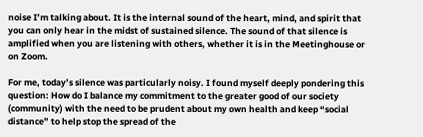noise I’m talking about. It is the internal sound of the heart, mind, and spirit that you can only hear in the midst of sustained silence. The sound of that silence is amplified when you are listening with others, whether it is in the Meetinghouse or on Zoom.

For me, today’s silence was particularly noisy. I found myself deeply pondering this question: How do I balance my commitment to the greater good of our society (community) with the need to be prudent about my own health and keep “social distance” to help stop the spread of the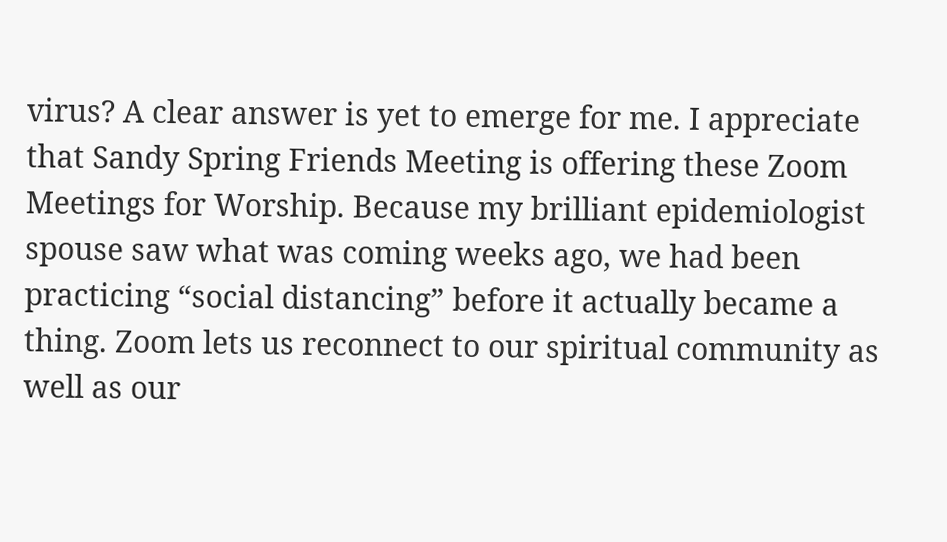virus? A clear answer is yet to emerge for me. I appreciate that Sandy Spring Friends Meeting is offering these Zoom Meetings for Worship. Because my brilliant epidemiologist spouse saw what was coming weeks ago, we had been practicing “social distancing” before it actually became a thing. Zoom lets us reconnect to our spiritual community as well as our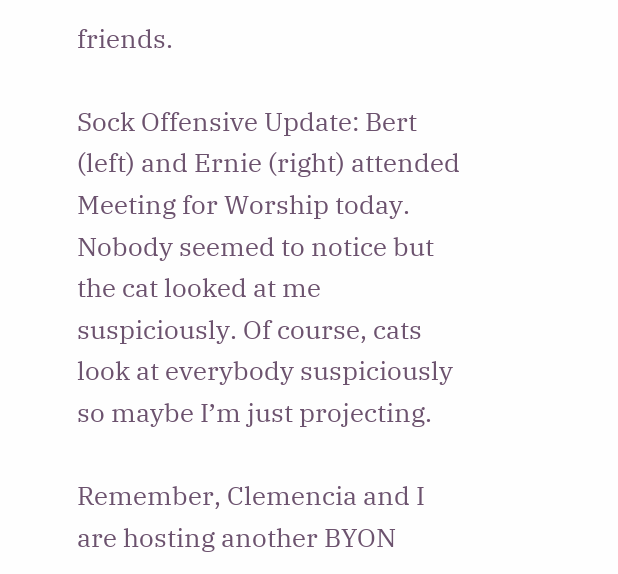friends.

Sock Offensive Update: Bert (left) and Ernie (right) attended Meeting for Worship today. Nobody seemed to notice but the cat looked at me suspiciously. Of course, cats look at everybody suspiciously so maybe I’m just projecting.

Remember, Clemencia and I are hosting another BYON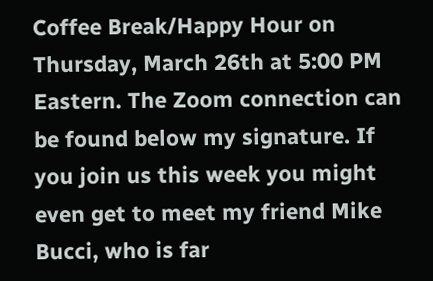Coffee Break/Happy Hour on Thursday, March 26th at 5:00 PM Eastern. The Zoom connection can be found below my signature. If you join us this week you might even get to meet my friend Mike Bucci, who is far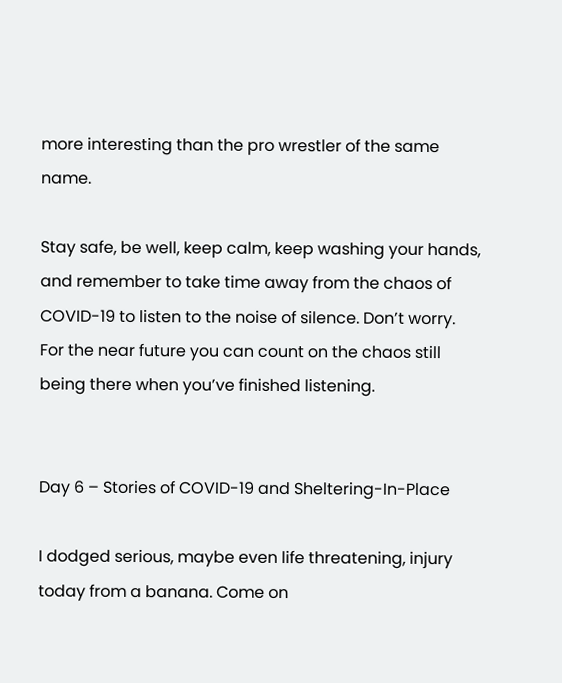more interesting than the pro wrestler of the same name.

Stay safe, be well, keep calm, keep washing your hands, and remember to take time away from the chaos of COVID-19 to listen to the noise of silence. Don’t worry. For the near future you can count on the chaos still being there when you’ve finished listening.


Day 6 – Stories of COVID-19 and Sheltering-In-Place

I dodged serious, maybe even life threatening, injury today from a banana. Come on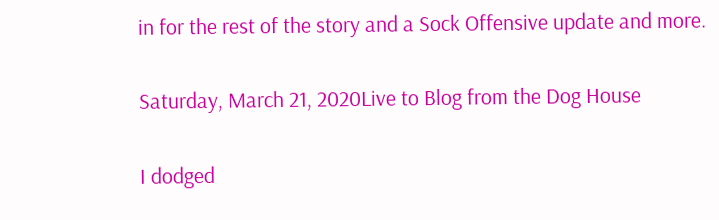in for the rest of the story and a Sock Offensive update and more.

Saturday, March 21, 2020Live to Blog from the Dog House

I dodged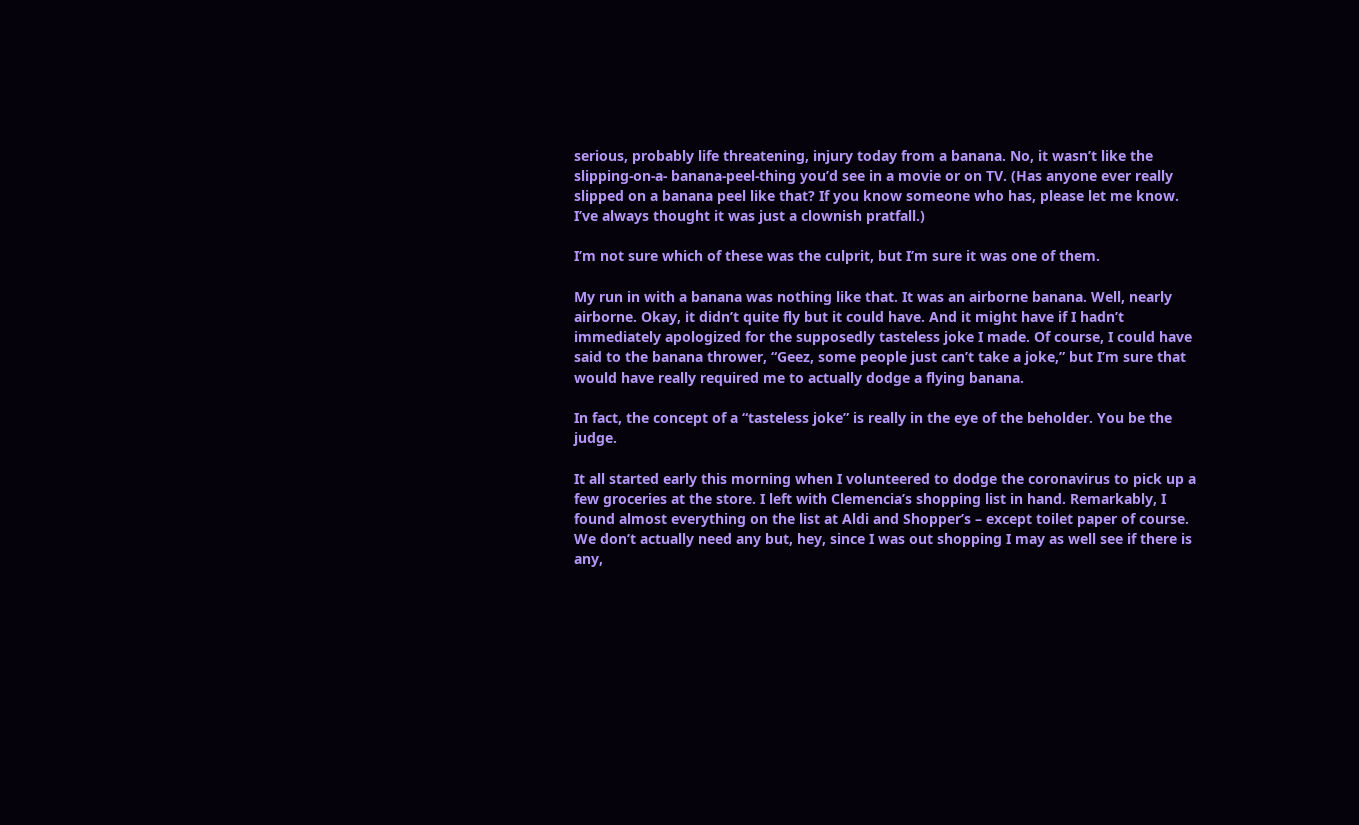serious, probably life threatening, injury today from a banana. No, it wasn’t like the slipping-on-a- banana-peel-thing you’d see in a movie or on TV. (Has anyone ever really slipped on a banana peel like that? If you know someone who has, please let me know. I’ve always thought it was just a clownish pratfall.)

I’m not sure which of these was the culprit, but I’m sure it was one of them.

My run in with a banana was nothing like that. It was an airborne banana. Well, nearly airborne. Okay, it didn’t quite fly but it could have. And it might have if I hadn’t immediately apologized for the supposedly tasteless joke I made. Of course, I could have said to the banana thrower, “Geez, some people just can’t take a joke,” but I’m sure that would have really required me to actually dodge a flying banana.

In fact, the concept of a “tasteless joke” is really in the eye of the beholder. You be the judge.

It all started early this morning when I volunteered to dodge the coronavirus to pick up a few groceries at the store. I left with Clemencia’s shopping list in hand. Remarkably, I found almost everything on the list at Aldi and Shopper’s – except toilet paper of course. We don’t actually need any but, hey, since I was out shopping I may as well see if there is any,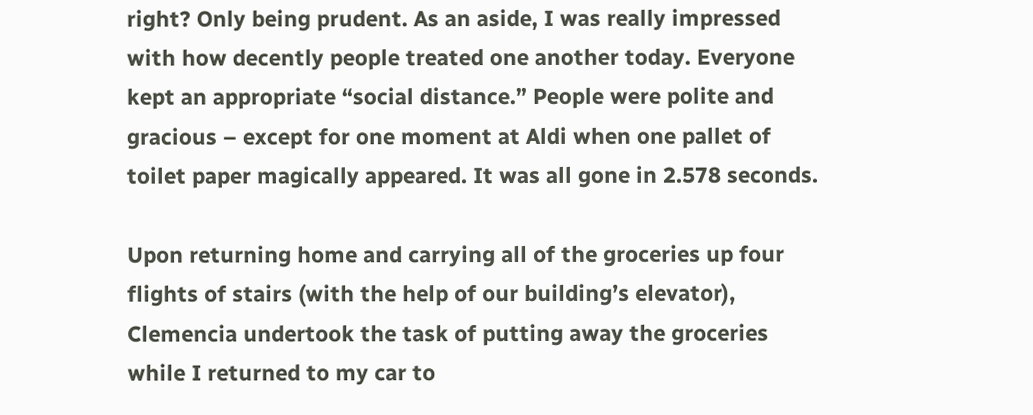right? Only being prudent. As an aside, I was really impressed with how decently people treated one another today. Everyone kept an appropriate “social distance.” People were polite and gracious – except for one moment at Aldi when one pallet of toilet paper magically appeared. It was all gone in 2.578 seconds.

Upon returning home and carrying all of the groceries up four flights of stairs (with the help of our building’s elevator), Clemencia undertook the task of putting away the groceries while I returned to my car to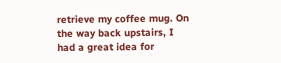retrieve my coffee mug. On the way back upstairs, I had a great idea for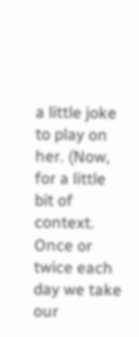a little joke to play on her. (Now, for a little bit of context. Once or twice each day we take our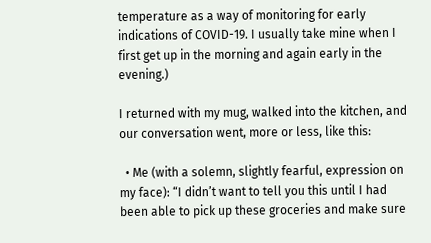temperature as a way of monitoring for early indications of COVID-19. I usually take mine when I first get up in the morning and again early in the evening.)

I returned with my mug, walked into the kitchen, and our conversation went, more or less, like this:

  • Me (with a solemn, slightly fearful, expression on my face): “I didn’t want to tell you this until I had been able to pick up these groceries and make sure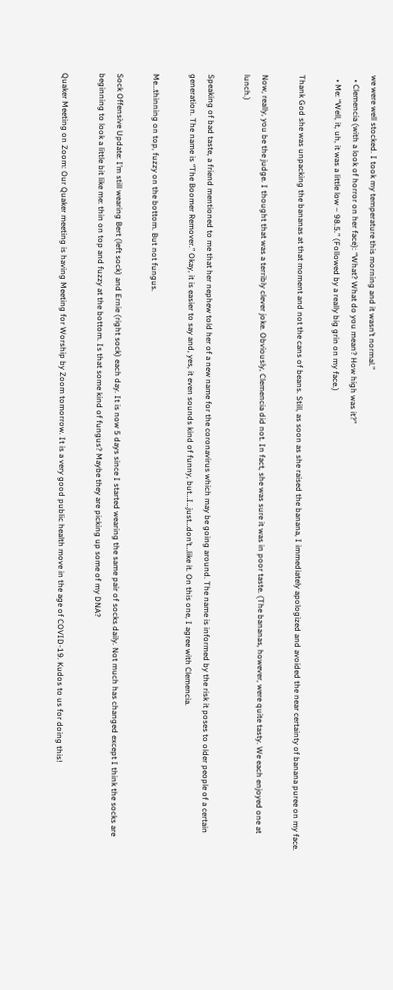we were well stocked. I took my temperature this morning and it wasn’t normal.”
  • Clemencia (with a look of horror on her face): “What? What do you mean? How high was it?”
  • Me: “Well, it, uh, it was a little low – 98.5.” (Followed by a really big grin on my face.)

Thank God she was unpacking the bananas at that moment and not the cans of beans. Still, as soon as she raised the banana, I immediately apologized and avoided the near certainty of banana puree on my face.

Now, really, you be the judge. I thought that was a terribly clever joke. Obviously, Clemencia did not. In fact, she was sure it was in poor taste. (The bananas, however, were quite tasty. We each enjoyed one at lunch.)

Speaking of bad taste, a friend mentioned to me that her nephew told her of a new name for the coronavirus which may be going around. The name is informed by the risk it poses to older people of a certain generation. The name is “The Boomer Remover.” Okay, it is easier to say and, yes, it even sounds kind of funny, but…I…just…don’t…like it. On this one, I agree with Clemencia.

Me…thinning on top, fuzzy on the bottom. But not fungus.

Sock Offensive Update: I’m still wearing Bert (left sock) and Ernie (right sock) each day. It is now 5 days since I started wearing the same pair of socks daily. Not much has changed except I think the socks are beginning to look a little bit like me: thin on top and fuzzy at the bottom. Is that some kind of fungus? Maybe they are picking up some of my DNA?

Quaker Meeting on Zoom: Our Quaker meeting is having Meeting for Worship by Zoom tomorrow. It is a very good public health move in the age of COVID-19. Kudos to us for doing this!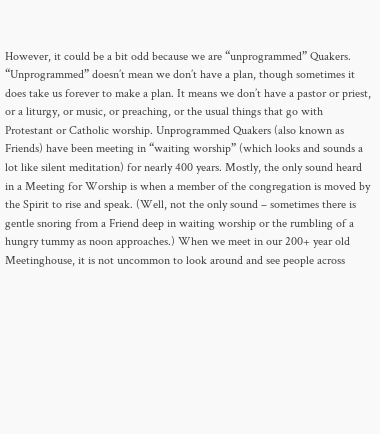However, it could be a bit odd because we are “unprogrammed” Quakers. “Unprogrammed” doesn’t mean we don’t have a plan, though sometimes it does take us forever to make a plan. It means we don’t have a pastor or priest, or a liturgy, or music, or preaching, or the usual things that go with Protestant or Catholic worship. Unprogrammed Quakers (also known as Friends) have been meeting in “waiting worship” (which looks and sounds a lot like silent meditation) for nearly 400 years. Mostly, the only sound heard in a Meeting for Worship is when a member of the congregation is moved by the Spirit to rise and speak. (Well, not the only sound – sometimes there is gentle snoring from a Friend deep in waiting worship or the rumbling of a hungry tummy as noon approaches.) When we meet in our 200+ year old Meetinghouse, it is not uncommon to look around and see people across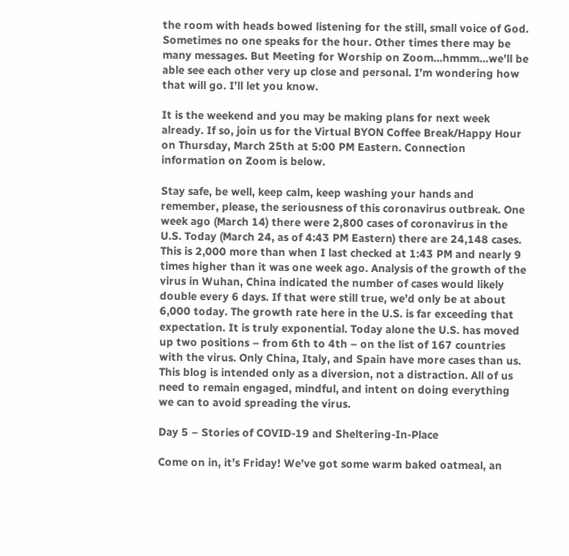the room with heads bowed listening for the still, small voice of God. Sometimes no one speaks for the hour. Other times there may be many messages. But Meeting for Worship on Zoom…hmmm…we’ll be able see each other very up close and personal. I’m wondering how that will go. I’ll let you know.

It is the weekend and you may be making plans for next week already. If so, join us for the Virtual BYON Coffee Break/Happy Hour on Thursday, March 25th at 5:00 PM Eastern. Connection information on Zoom is below.

Stay safe, be well, keep calm, keep washing your hands and remember, please, the seriousness of this coronavirus outbreak. One week ago (March 14) there were 2,800 cases of coronavirus in the U.S. Today (March 24, as of 4:43 PM Eastern) there are 24,148 cases. This is 2,000 more than when I last checked at 1:43 PM and nearly 9 times higher than it was one week ago. Analysis of the growth of the virus in Wuhan, China indicated the number of cases would likely double every 6 days. If that were still true, we’d only be at about 6,000 today. The growth rate here in the U.S. is far exceeding that expectation. It is truly exponential. Today alone the U.S. has moved up two positions – from 6th to 4th – on the list of 167 countries with the virus. Only China, Italy, and Spain have more cases than us. This blog is intended only as a diversion, not a distraction. All of us need to remain engaged, mindful, and intent on doing everything we can to avoid spreading the virus.

Day 5 – Stories of COVID-19 and Sheltering-In-Place

Come on in, it’s Friday! We’ve got some warm baked oatmeal, an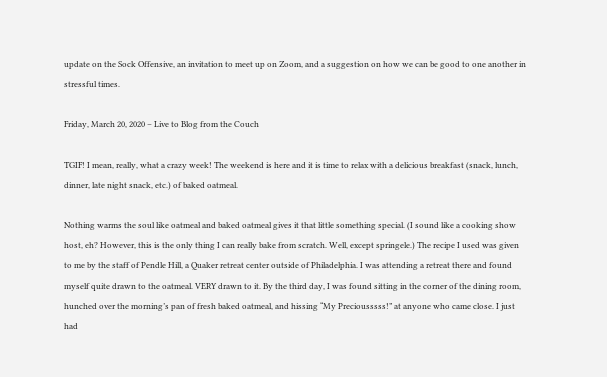update on the Sock Offensive, an invitation to meet up on Zoom, and a suggestion on how we can be good to one another in stressful times.

Friday, March 20, 2020 – Live to Blog from the Couch

TGIF! I mean, really, what a crazy week! The weekend is here and it is time to relax with a delicious breakfast (snack, lunch, dinner, late night snack, etc.) of baked oatmeal.

Nothing warms the soul like oatmeal and baked oatmeal gives it that little something special. (I sound like a cooking show host, eh? However, this is the only thing I can really bake from scratch. Well, except springele.) The recipe I used was given to me by the staff of Pendle Hill, a Quaker retreat center outside of Philadelphia. I was attending a retreat there and found myself quite drawn to the oatmeal. VERY drawn to it. By the third day, I was found sitting in the corner of the dining room, hunched over the morning’s pan of fresh baked oatmeal, and hissing “My Preciousssss!” at anyone who came close. I just had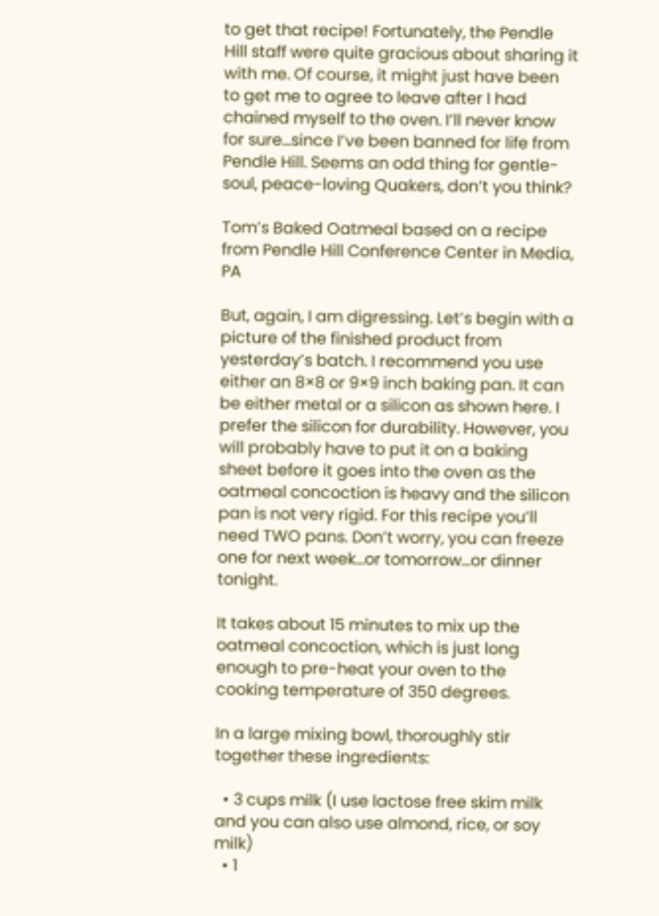to get that recipe! Fortunately, the Pendle Hill staff were quite gracious about sharing it with me. Of course, it might just have been to get me to agree to leave after I had chained myself to the oven. I’ll never know for sure…since I’ve been banned for life from Pendle Hill. Seems an odd thing for gentle-soul, peace-loving Quakers, don’t you think?

Tom’s Baked Oatmeal based on a recipe from Pendle Hill Conference Center in Media, PA

But, again, I am digressing. Let’s begin with a picture of the finished product from yesterday’s batch. I recommend you use either an 8×8 or 9×9 inch baking pan. It can be either metal or a silicon as shown here. I prefer the silicon for durability. However, you will probably have to put it on a baking sheet before it goes into the oven as the oatmeal concoction is heavy and the silicon pan is not very rigid. For this recipe you’ll need TWO pans. Don’t worry, you can freeze one for next week…or tomorrow…or dinner tonight.

It takes about 15 minutes to mix up the oatmeal concoction, which is just long enough to pre-heat your oven to the cooking temperature of 350 degrees.

In a large mixing bowl, thoroughly stir together these ingredients:

  • 3 cups milk (I use lactose free skim milk and you can also use almond, rice, or soy milk)
  • 1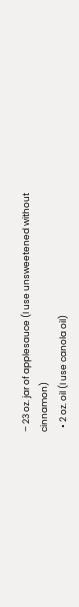– 23 oz. jar of applesauce (I use unsweetened without cinnamon)
  • 2 oz. oil (I use canola oil)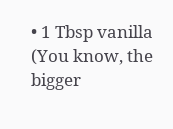• 1 Tbsp vanilla (You know, the bigger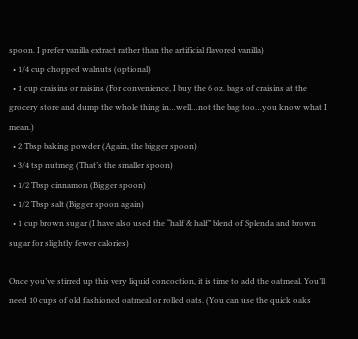spoon. I prefer vanilla extract rather than the artificial flavored vanilla)
  • 1/4 cup chopped walnuts (optional)
  • 1 cup craisins or raisins (For convenience, I buy the 6 oz. bags of craisins at the grocery store and dump the whole thing in…well…not the bag too…you know what I mean.)
  • 2 Tbsp baking powder (Again, the bigger spoon)
  • 3/4 tsp nutmeg (That’s the smaller spoon)
  • 1/2 Tbsp cinnamon (Bigger spoon)
  • 1/2 Tbsp salt (Bigger spoon again)
  • 1 cup brown sugar (I have also used the “half & half” blend of Splenda and brown sugar for slightly fewer calories)

Once you’ve stirred up this very liquid concoction, it is time to add the oatmeal. You’ll need 10 cups of old fashioned oatmeal or rolled oats. (You can use the quick oaks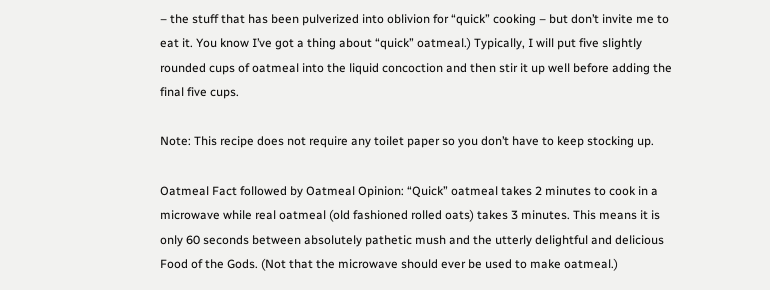– the stuff that has been pulverized into oblivion for “quick” cooking – but don’t invite me to eat it. You know I’ve got a thing about “quick” oatmeal.) Typically, I will put five slightly rounded cups of oatmeal into the liquid concoction and then stir it up well before adding the final five cups.

Note: This recipe does not require any toilet paper so you don’t have to keep stocking up.

Oatmeal Fact followed by Oatmeal Opinion: “Quick” oatmeal takes 2 minutes to cook in a microwave while real oatmeal (old fashioned rolled oats) takes 3 minutes. This means it is only 60 seconds between absolutely pathetic mush and the utterly delightful and delicious Food of the Gods. (Not that the microwave should ever be used to make oatmeal.)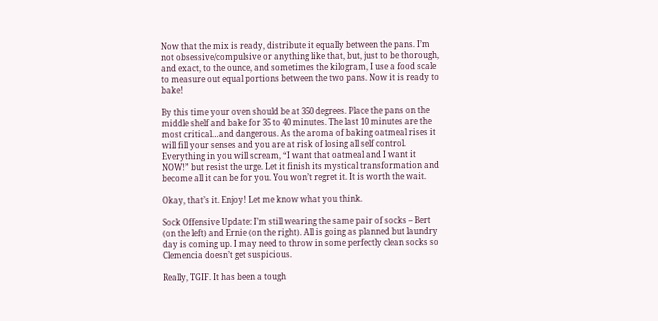Now that the mix is ready, distribute it equally between the pans. I’m not obsessive/compulsive or anything like that, but, just to be thorough, and exact, to the ounce, and sometimes the kilogram, I use a food scale to measure out equal portions between the two pans. Now it is ready to bake!

By this time your oven should be at 350 degrees. Place the pans on the middle shelf and bake for 35 to 40 minutes. The last 10 minutes are the most critical…and dangerous. As the aroma of baking oatmeal rises it will fill your senses and you are at risk of losing all self control. Everything in you will scream, “I want that oatmeal and I want it NOW!” but resist the urge. Let it finish its mystical transformation and become all it can be for you. You won’t regret it. It is worth the wait.

Okay, that’s it. Enjoy! Let me know what you think.

Sock Offensive Update: I’m still wearing the same pair of socks – Bert (on the left) and Ernie (on the right). All is going as planned but laundry day is coming up. I may need to throw in some perfectly clean socks so Clemencia doesn’t get suspicious.

Really, TGIF. It has been a tough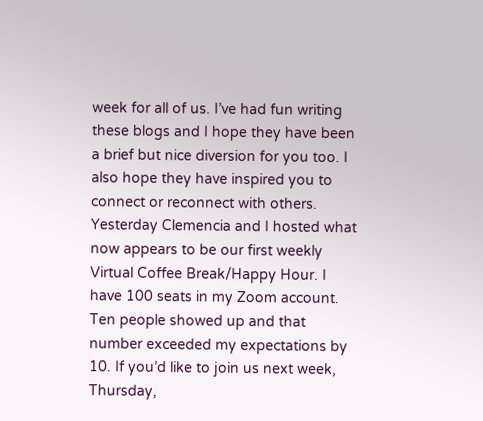week for all of us. I’ve had fun writing these blogs and I hope they have been a brief but nice diversion for you too. I also hope they have inspired you to connect or reconnect with others. Yesterday Clemencia and I hosted what now appears to be our first weekly Virtual Coffee Break/Happy Hour. I have 100 seats in my Zoom account. Ten people showed up and that number exceeded my expectations by 10. If you’d like to join us next week, Thursday,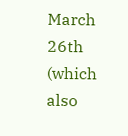March 26th (which also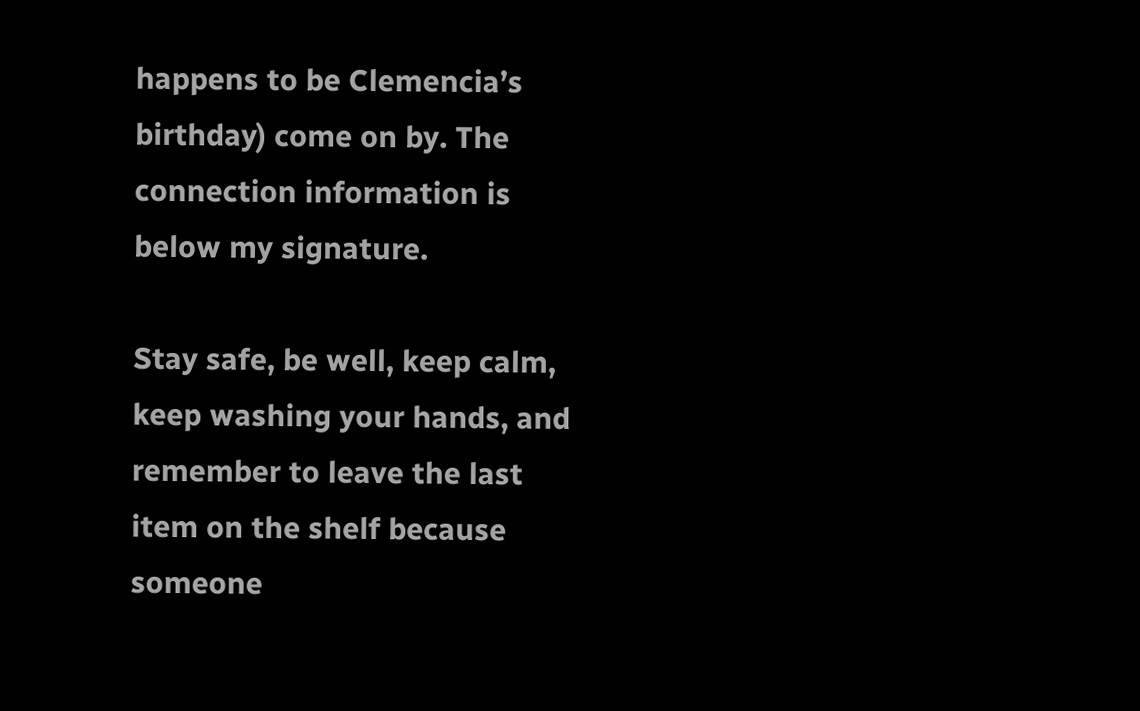happens to be Clemencia’s birthday) come on by. The connection information is below my signature.

Stay safe, be well, keep calm, keep washing your hands, and remember to leave the last item on the shelf because someone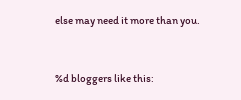else may need it more than you.


%d bloggers like this: